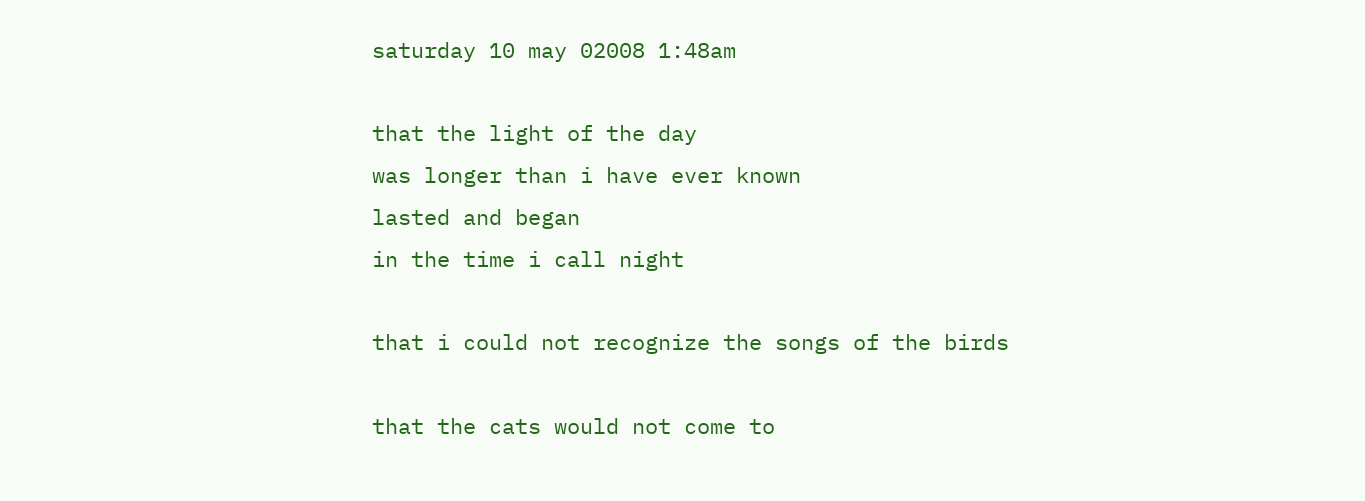saturday 10 may 02008 1:48am

that the light of the day
was longer than i have ever known
lasted and began
in the time i call night

that i could not recognize the songs of the birds

that the cats would not come to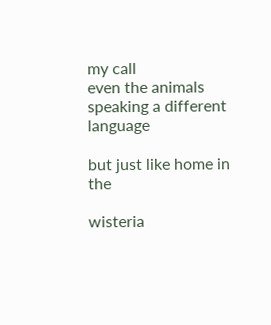my call
even the animals
speaking a different language

but just like home in the

wisteria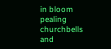in bloom
pealing churchbells and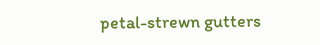petal-strewn gutters